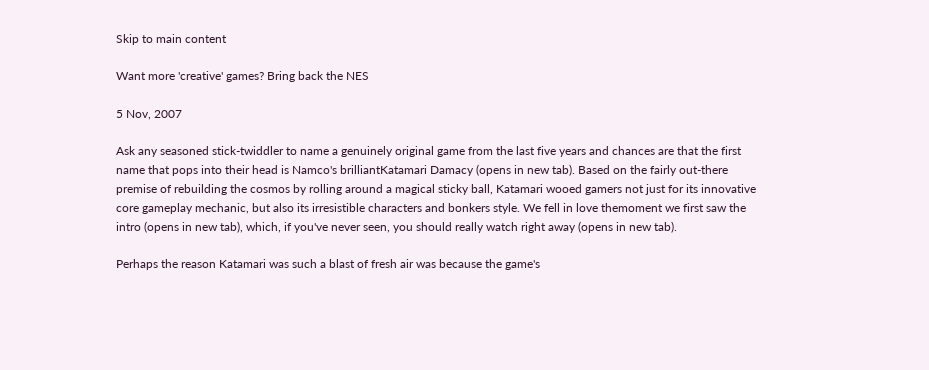Skip to main content

Want more 'creative' games? Bring back the NES

5 Nov, 2007

Ask any seasoned stick-twiddler to name a genuinely original game from the last five years and chances are that the first name that pops into their head is Namco's brilliantKatamari Damacy (opens in new tab). Based on the fairly out-there premise of rebuilding the cosmos by rolling around a magical sticky ball, Katamari wooed gamers not just for its innovative core gameplay mechanic, but also its irresistible characters and bonkers style. We fell in love themoment we first saw the intro (opens in new tab), which, if you've never seen, you should really watch right away (opens in new tab).

Perhaps the reason Katamari was such a blast of fresh air was because the game's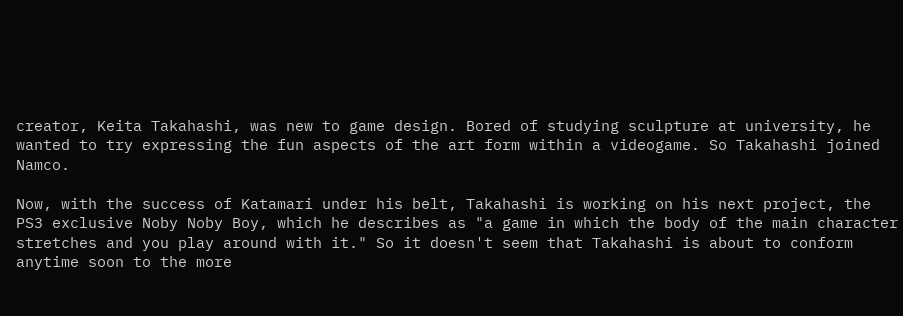creator, Keita Takahashi, was new to game design. Bored of studying sculpture at university, he wanted to try expressing the fun aspects of the art form within a videogame. So Takahashi joined Namco.

Now, with the success of Katamari under his belt, Takahashi is working on his next project, the PS3 exclusive Noby Noby Boy, which he describes as "a game in which the body of the main character stretches and you play around with it." So it doesn't seem that Takahashi is about to conform anytime soon to the more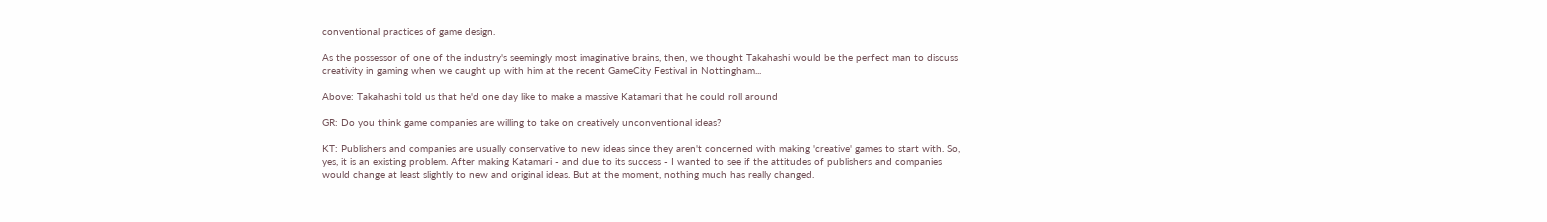conventional practices of game design.

As the possessor of one of the industry's seemingly most imaginative brains, then, we thought Takahashi would be the perfect man to discuss creativity in gaming when we caught up with him at the recent GameCity Festival in Nottingham...

Above: Takahashi told us that he'd one day like to make a massive Katamari that he could roll around

GR: Do you think game companies are willing to take on creatively unconventional ideas?

KT: Publishers and companies are usually conservative to new ideas since they aren't concerned with making 'creative' games to start with. So, yes, it is an existing problem. After making Katamari - and due to its success - I wanted to see if the attitudes of publishers and companies would change at least slightly to new and original ideas. But at the moment, nothing much has really changed.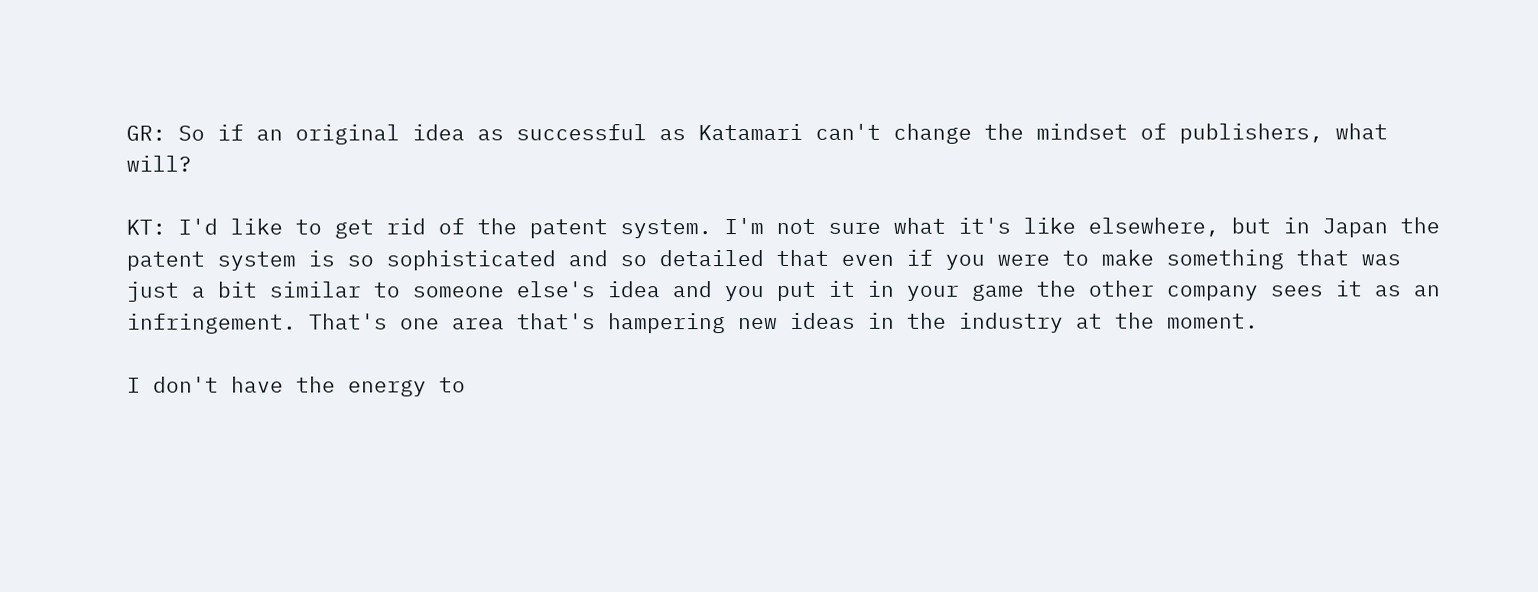GR: So if an original idea as successful as Katamari can't change the mindset of publishers, what will?

KT: I'd like to get rid of the patent system. I'm not sure what it's like elsewhere, but in Japan the patent system is so sophisticated and so detailed that even if you were to make something that was just a bit similar to someone else's idea and you put it in your game the other company sees it as an infringement. That's one area that's hampering new ideas in the industry at the moment.

I don't have the energy to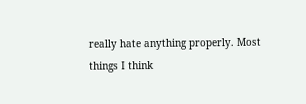really hate anything properly. Most things I think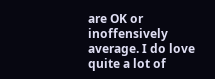are OK or inoffensively average. I do love quite a lot of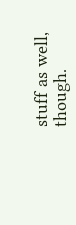stuff as well, though.